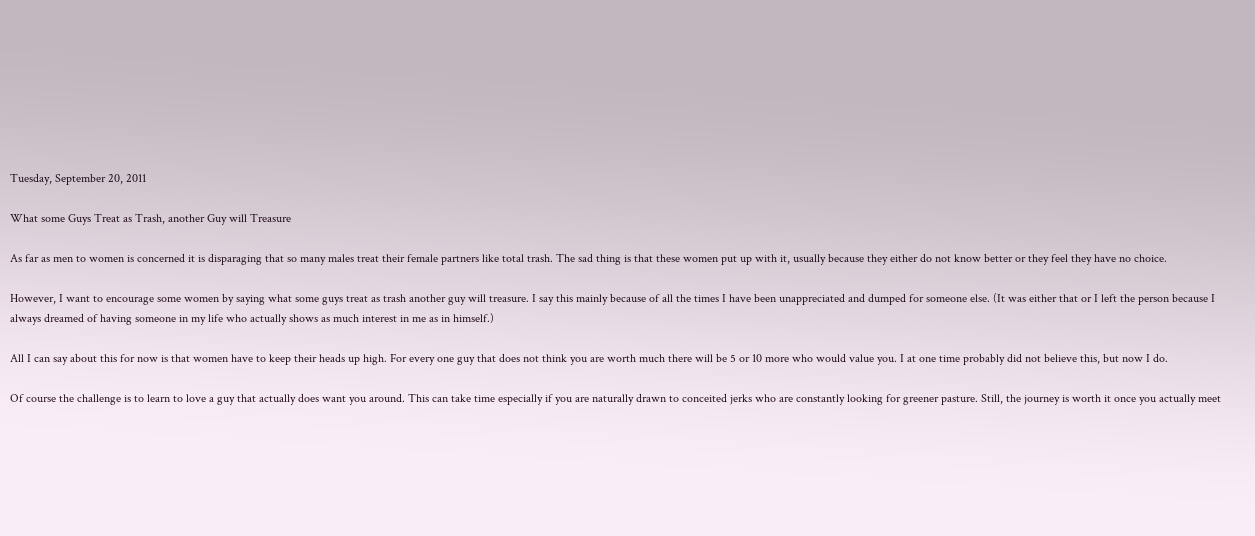Tuesday, September 20, 2011

What some Guys Treat as Trash, another Guy will Treasure

As far as men to women is concerned it is disparaging that so many males treat their female partners like total trash. The sad thing is that these women put up with it, usually because they either do not know better or they feel they have no choice.

However, I want to encourage some women by saying what some guys treat as trash another guy will treasure. I say this mainly because of all the times I have been unappreciated and dumped for someone else. (It was either that or I left the person because I always dreamed of having someone in my life who actually shows as much interest in me as in himself.)

All I can say about this for now is that women have to keep their heads up high. For every one guy that does not think you are worth much there will be 5 or 10 more who would value you. I at one time probably did not believe this, but now I do.

Of course the challenge is to learn to love a guy that actually does want you around. This can take time especially if you are naturally drawn to conceited jerks who are constantly looking for greener pasture. Still, the journey is worth it once you actually meet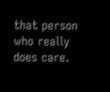that person who really does care.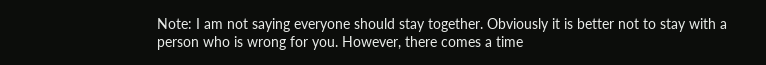Note: I am not saying everyone should stay together. Obviously it is better not to stay with a person who is wrong for you. However, there comes a time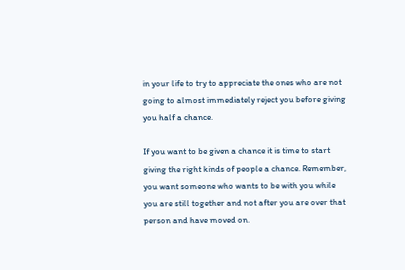in your life to try to appreciate the ones who are not going to almost immediately reject you before giving you half a chance.

If you want to be given a chance it is time to start giving the right kinds of people a chance. Remember, you want someone who wants to be with you while you are still together and not after you are over that person and have moved on.